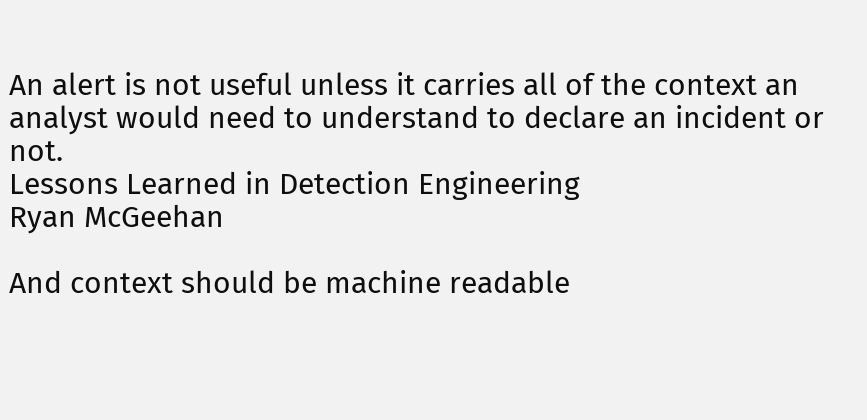An alert is not useful unless it carries all of the context an analyst would need to understand to declare an incident or not.
Lessons Learned in Detection Engineering
Ryan McGeehan

And context should be machine readable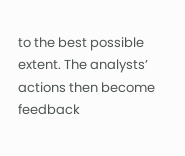to the best possible extent. The analysts’ actions then become feedback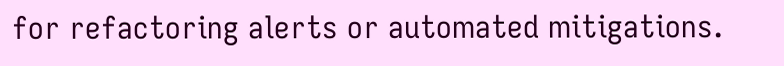for refactoring alerts or automated mitigations.